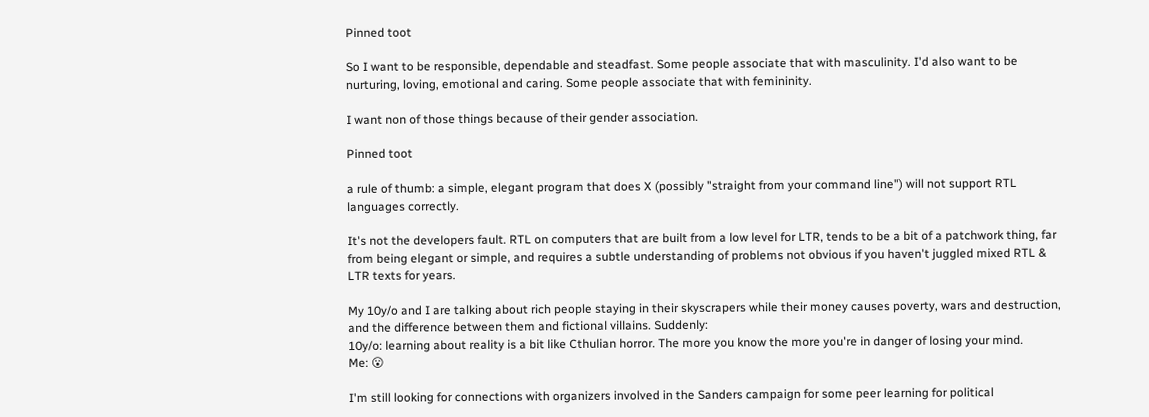Pinned toot

So I want to be responsible, dependable and steadfast. Some people associate that with masculinity. I'd also want to be nurturing, loving, emotional and caring. Some people associate that with femininity.

I want non of those things because of their gender association.

Pinned toot

a rule of thumb: a simple, elegant program that does X (possibly "straight from your command line") will not support RTL languages correctly.

It's not the developers fault. RTL on computers that are built from a low level for LTR, tends to be a bit of a patchwork thing, far from being elegant or simple, and requires a subtle understanding of problems not obvious if you haven't juggled mixed RTL & LTR texts for years.

My 10y/o and I are talking about rich people staying in their skyscrapers while their money causes poverty, wars and destruction, and the difference between them and fictional villains. Suddenly:
10y/o: learning about reality is a bit like Cthulian horror. The more you know the more you're in danger of losing your mind.
Me: 😮

I'm still looking for connections with organizers involved in the Sanders campaign for some peer learning for political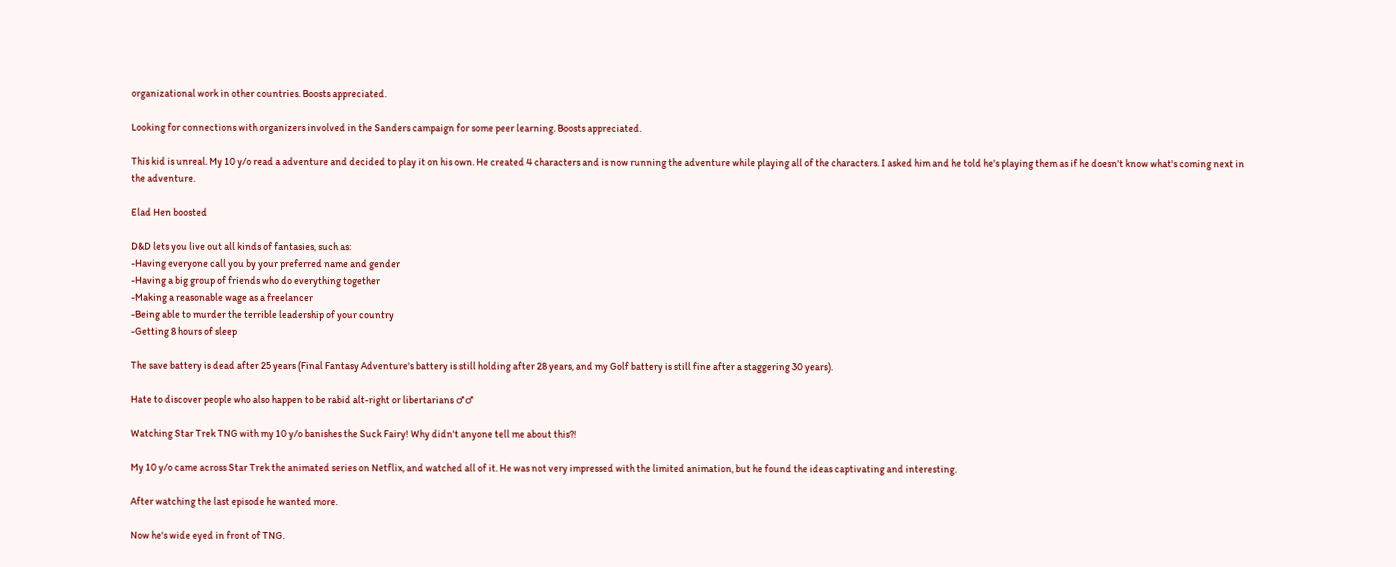organizational work in other countries. Boosts appreciated.

Looking for connections with organizers involved in the Sanders campaign for some peer learning. Boosts appreciated.

This kid is unreal. My 10 y/o read a adventure and decided to play it on his own. He created 4 characters and is now running the adventure while playing all of the characters. I asked him and he told he's playing them as if he doesn't know what's coming next in the adventure.

Elad Hen boosted

D&D lets you live out all kinds of fantasies, such as:
-Having everyone call you by your preferred name and gender
-Having a big group of friends who do everything together
-Making a reasonable wage as a freelancer
-Being able to murder the terrible leadership of your country
-Getting 8 hours of sleep

The save battery is dead after 25 years (Final Fantasy Adventure's battery is still holding after 28 years, and my Golf battery is still fine after a staggering 30 years).

Hate to discover people who also happen to be rabid alt-right or libertarians ♂♂

Watching Star Trek TNG with my 10 y/o banishes the Suck Fairy! Why didn't anyone tell me about this?!

My 10 y/o came across Star Trek the animated series on Netflix, and watched all of it. He was not very impressed with the limited animation, but he found the ideas captivating and interesting.

After watching the last episode he wanted more.

Now he's wide eyed in front of TNG.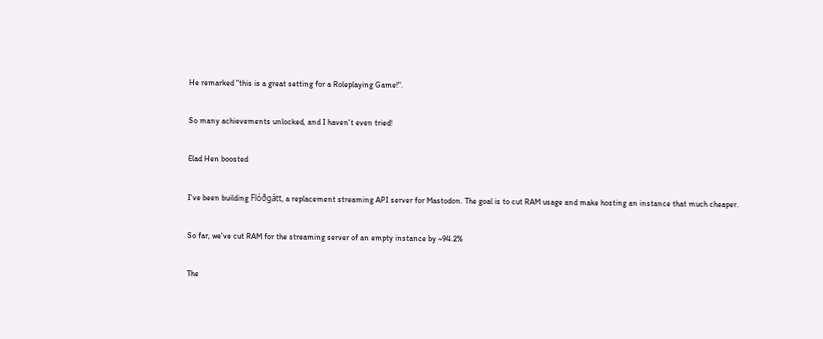He remarked "this is a great setting for a Roleplaying Game!".

So many achievements unlocked, and I haven't even tried!

Elad Hen boosted

I've been building Flóðgátt, a replacement streaming API server for Mastodon. The goal is to cut RAM usage and make hosting an instance that much cheaper.

So far, we've cut RAM for the streaming server of an empty instance by ~94.2%

The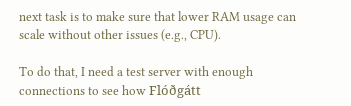next task is to make sure that lower RAM usage can scale without other issues (e.g., CPU).

To do that, I need a test server with enough connections to see how Flóðgátt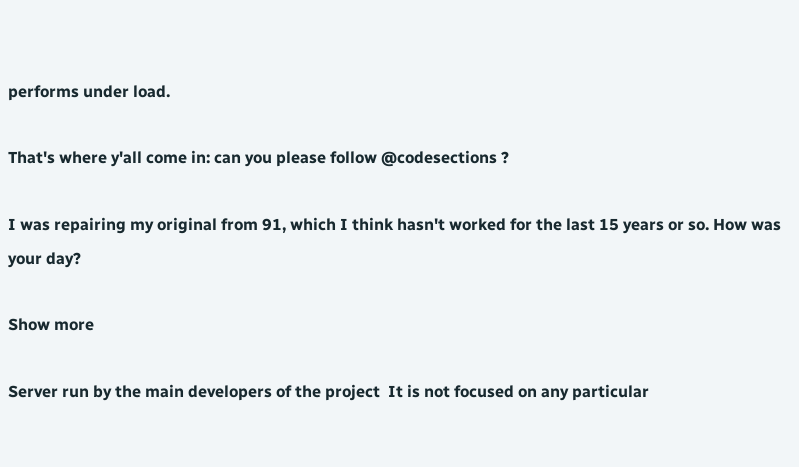performs under load.

That's where y'all come in: can you please follow @codesections ?

I was repairing my original from 91, which I think hasn't worked for the last 15 years or so. How was your day?

Show more

Server run by the main developers of the project  It is not focused on any particular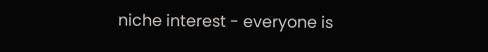niche interest - everyone is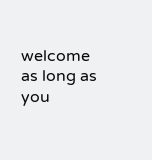welcome as long as you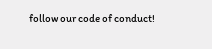follow our code of conduct!